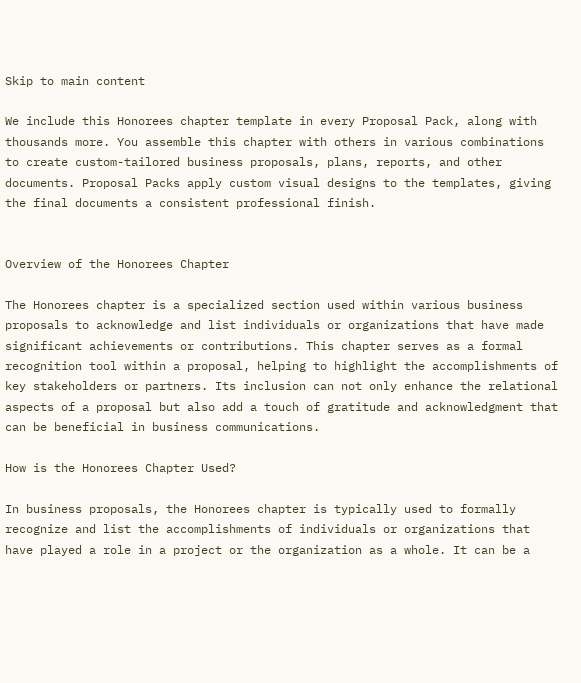Skip to main content

We include this Honorees chapter template in every Proposal Pack, along with thousands more. You assemble this chapter with others in various combinations to create custom-tailored business proposals, plans, reports, and other documents. Proposal Packs apply custom visual designs to the templates, giving the final documents a consistent professional finish.


Overview of the Honorees Chapter

The Honorees chapter is a specialized section used within various business proposals to acknowledge and list individuals or organizations that have made significant achievements or contributions. This chapter serves as a formal recognition tool within a proposal, helping to highlight the accomplishments of key stakeholders or partners. Its inclusion can not only enhance the relational aspects of a proposal but also add a touch of gratitude and acknowledgment that can be beneficial in business communications.

How is the Honorees Chapter Used?

In business proposals, the Honorees chapter is typically used to formally recognize and list the accomplishments of individuals or organizations that have played a role in a project or the organization as a whole. It can be a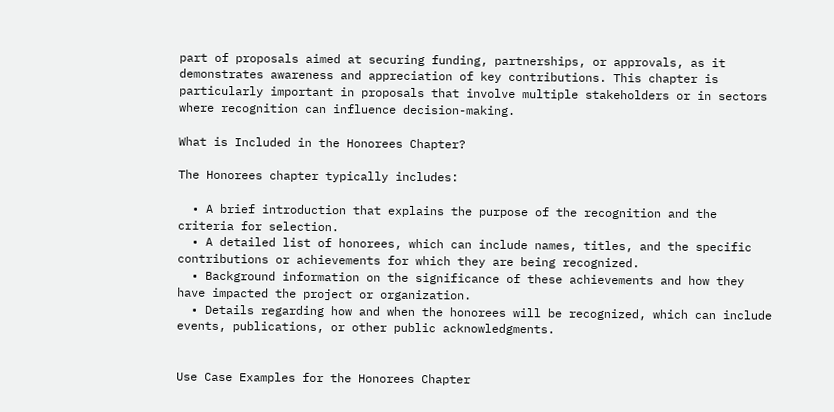part of proposals aimed at securing funding, partnerships, or approvals, as it demonstrates awareness and appreciation of key contributions. This chapter is particularly important in proposals that involve multiple stakeholders or in sectors where recognition can influence decision-making.

What is Included in the Honorees Chapter?

The Honorees chapter typically includes:

  • A brief introduction that explains the purpose of the recognition and the criteria for selection.
  • A detailed list of honorees, which can include names, titles, and the specific contributions or achievements for which they are being recognized.
  • Background information on the significance of these achievements and how they have impacted the project or organization.
  • Details regarding how and when the honorees will be recognized, which can include events, publications, or other public acknowledgments.


Use Case Examples for the Honorees Chapter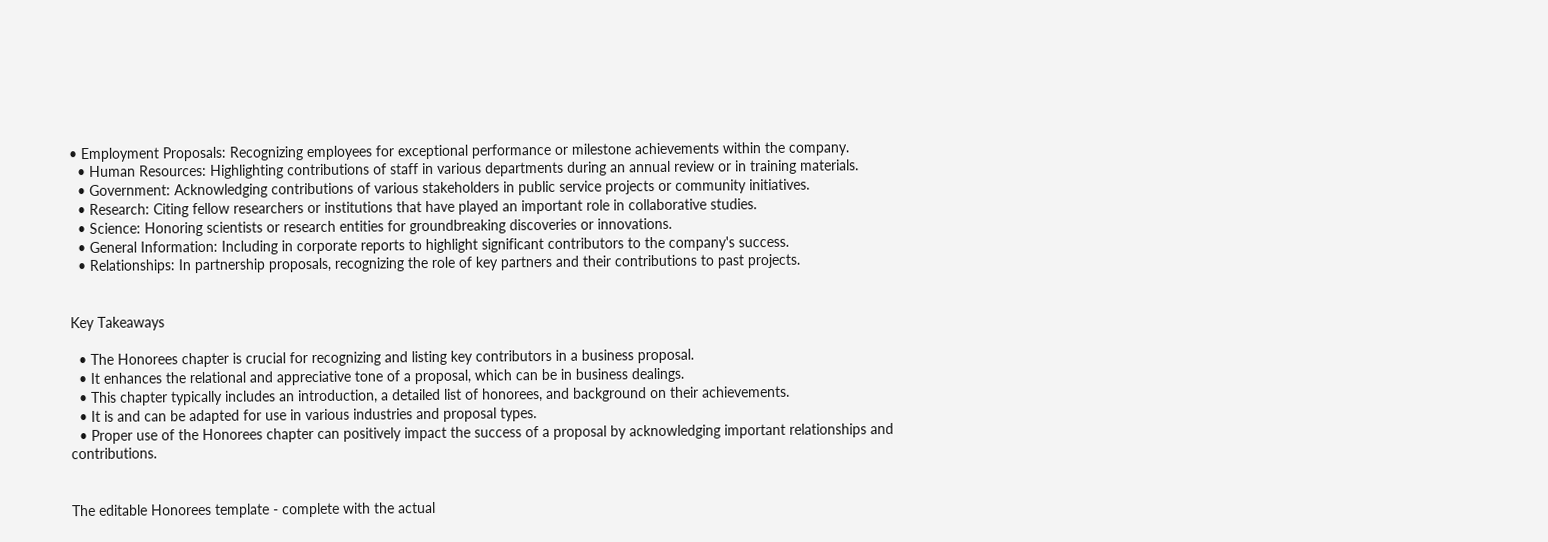• Employment Proposals: Recognizing employees for exceptional performance or milestone achievements within the company.
  • Human Resources: Highlighting contributions of staff in various departments during an annual review or in training materials.
  • Government: Acknowledging contributions of various stakeholders in public service projects or community initiatives.
  • Research: Citing fellow researchers or institutions that have played an important role in collaborative studies.
  • Science: Honoring scientists or research entities for groundbreaking discoveries or innovations.
  • General Information: Including in corporate reports to highlight significant contributors to the company's success.
  • Relationships: In partnership proposals, recognizing the role of key partners and their contributions to past projects.


Key Takeaways

  • The Honorees chapter is crucial for recognizing and listing key contributors in a business proposal.
  • It enhances the relational and appreciative tone of a proposal, which can be in business dealings.
  • This chapter typically includes an introduction, a detailed list of honorees, and background on their achievements.
  • It is and can be adapted for use in various industries and proposal types.
  • Proper use of the Honorees chapter can positively impact the success of a proposal by acknowledging important relationships and contributions.


The editable Honorees template - complete with the actual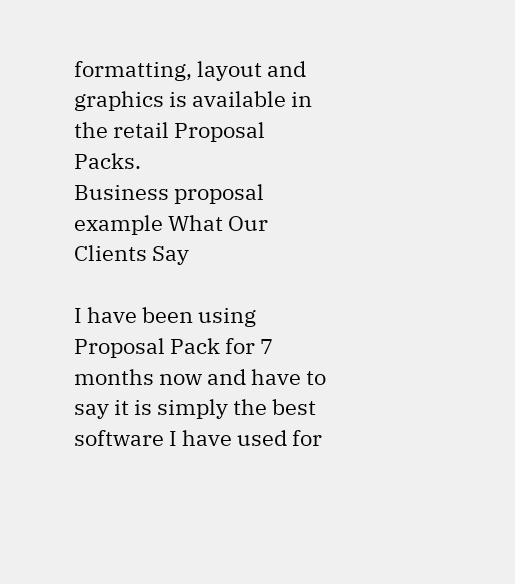formatting, layout and graphics is available in the retail Proposal Packs.
Business proposal example What Our Clients Say

I have been using Proposal Pack for 7 months now and have to say it is simply the best software I have used for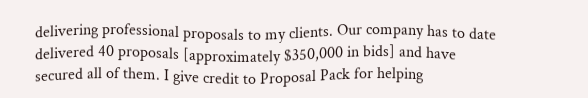delivering professional proposals to my clients. Our company has to date delivered 40 proposals [approximately $350,000 in bids] and have secured all of them. I give credit to Proposal Pack for helping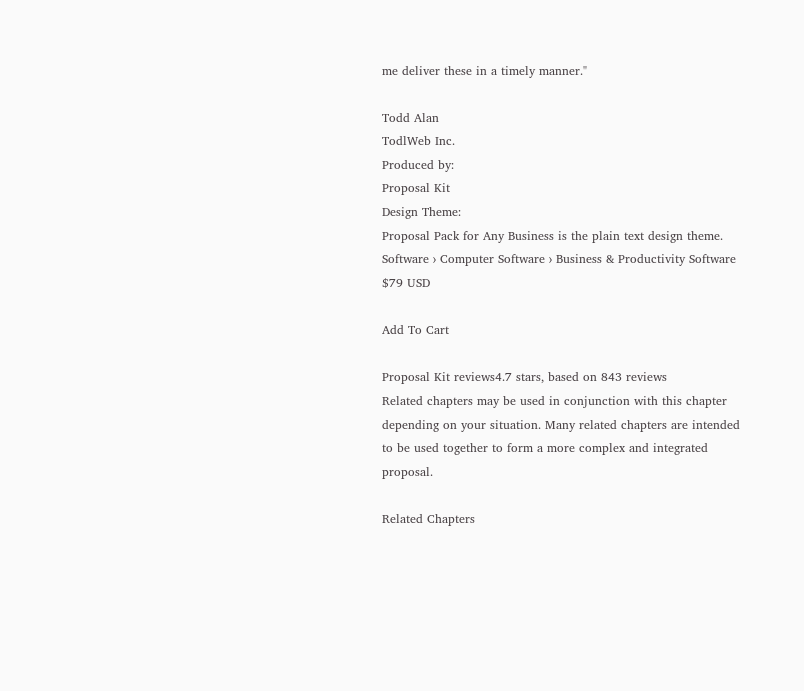me deliver these in a timely manner."

Todd Alan
TodlWeb Inc.
Produced by:
Proposal Kit
Design Theme:
Proposal Pack for Any Business is the plain text design theme.
Software › Computer Software › Business & Productivity Software
$79 USD

Add To Cart

Proposal Kit reviews4.7 stars, based on 843 reviews
Related chapters may be used in conjunction with this chapter depending on your situation. Many related chapters are intended to be used together to form a more complex and integrated proposal.

Related Chapters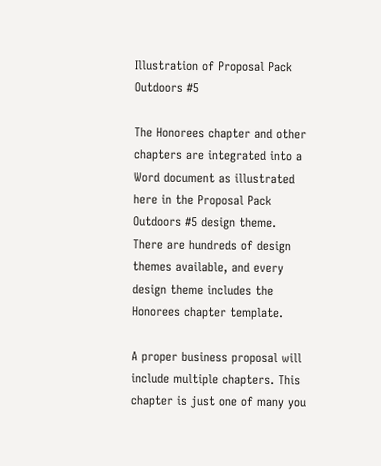Illustration of Proposal Pack Outdoors #5

The Honorees chapter and other chapters are integrated into a Word document as illustrated here in the Proposal Pack Outdoors #5 design theme. There are hundreds of design themes available, and every design theme includes the Honorees chapter template.

A proper business proposal will include multiple chapters. This chapter is just one of many you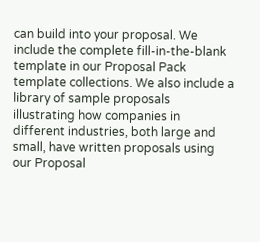can build into your proposal. We include the complete fill-in-the-blank template in our Proposal Pack template collections. We also include a library of sample proposals illustrating how companies in different industries, both large and small, have written proposals using our Proposal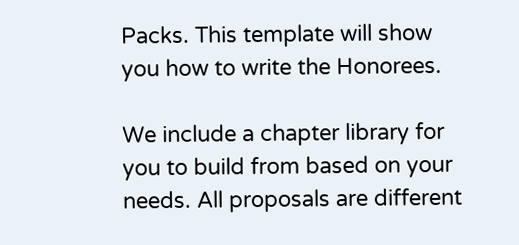Packs. This template will show you how to write the Honorees.

We include a chapter library for you to build from based on your needs. All proposals are different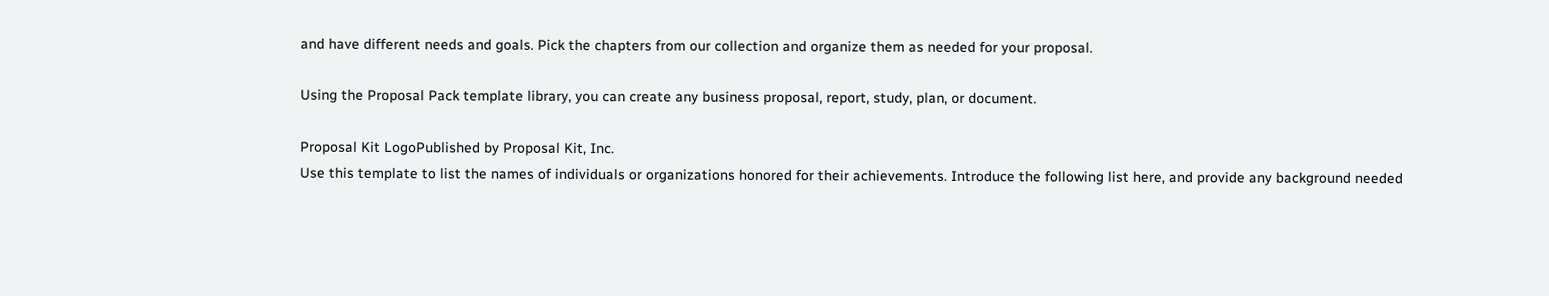and have different needs and goals. Pick the chapters from our collection and organize them as needed for your proposal.

Using the Proposal Pack template library, you can create any business proposal, report, study, plan, or document.

Proposal Kit LogoPublished by Proposal Kit, Inc.
Use this template to list the names of individuals or organizations honored for their achievements. Introduce the following list here, and provide any background needed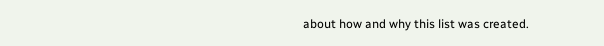about how and why this list was created.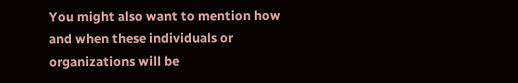You might also want to mention how and when these individuals or organizations will be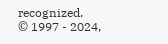recognized.
© 1997 - 2024,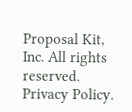Proposal Kit, Inc. All rights reserved. Privacy Policy.